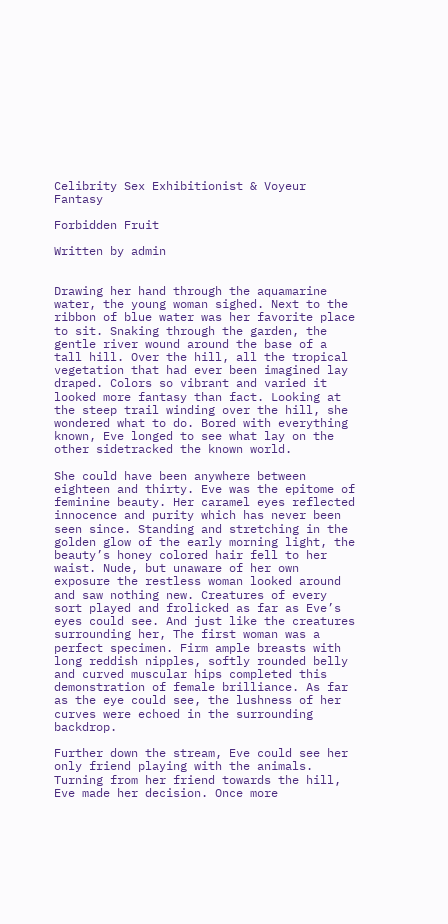Celibrity Sex Exhibitionist & Voyeur Fantasy

Forbidden Fruit

Written by admin


Drawing her hand through the aquamarine water, the young woman sighed. Next to the ribbon of blue water was her favorite place to sit. Snaking through the garden, the gentle river wound around the base of a tall hill. Over the hill, all the tropical vegetation that had ever been imagined lay draped. Colors so vibrant and varied it looked more fantasy than fact. Looking at the steep trail winding over the hill, she wondered what to do. Bored with everything known, Eve longed to see what lay on the other sidetracked the known world.

She could have been anywhere between eighteen and thirty. Eve was the epitome of feminine beauty. Her caramel eyes reflected innocence and purity which has never been seen since. Standing and stretching in the golden glow of the early morning light, the beauty’s honey colored hair fell to her waist. Nude, but unaware of her own exposure the restless woman looked around and saw nothing new. Creatures of every sort played and frolicked as far as Eve’s eyes could see. And just like the creatures surrounding her, The first woman was a perfect specimen. Firm ample breasts with long reddish nipples, softly rounded belly and curved muscular hips completed this demonstration of female brilliance. As far as the eye could see, the lushness of her curves were echoed in the surrounding backdrop.

Further down the stream, Eve could see her only friend playing with the animals. Turning from her friend towards the hill, Eve made her decision. Once more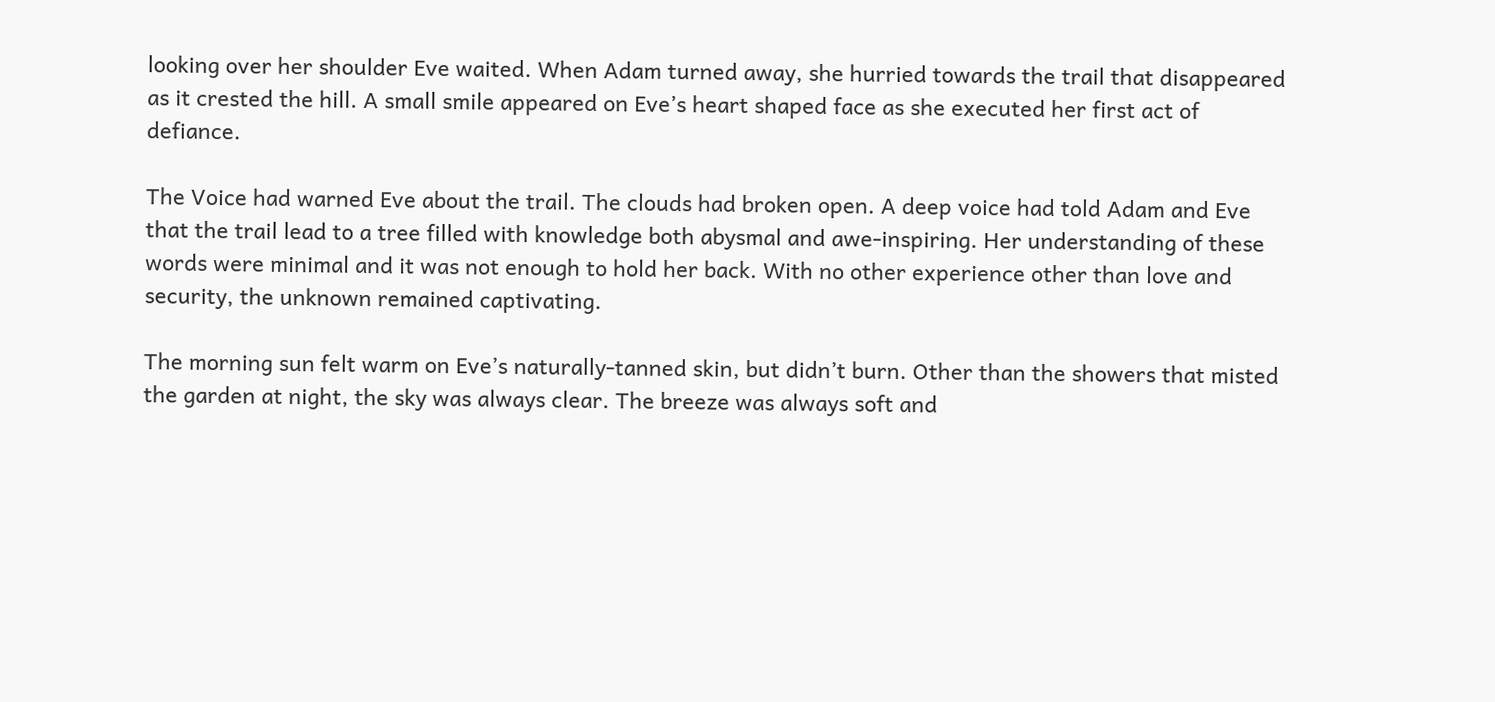looking over her shoulder Eve waited. When Adam turned away, she hurried towards the trail that disappeared as it crested the hill. A small smile appeared on Eve’s heart shaped face as she executed her first act of defiance.

The Voice had warned Eve about the trail. The clouds had broken open. A deep voice had told Adam and Eve that the trail lead to a tree filled with knowledge both abysmal and awe-inspiring. Her understanding of these words were minimal and it was not enough to hold her back. With no other experience other than love and security, the unknown remained captivating.

The morning sun felt warm on Eve’s naturally-tanned skin, but didn’t burn. Other than the showers that misted the garden at night, the sky was always clear. The breeze was always soft and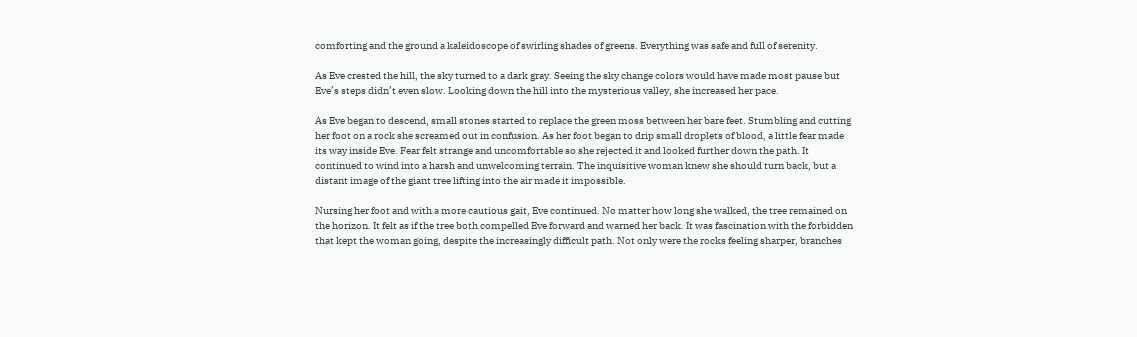comforting and the ground a kaleidoscope of swirling shades of greens. Everything was safe and full of serenity.

As Eve crested the hill, the sky turned to a dark gray. Seeing the sky change colors would have made most pause but Eve’s steps didn’t even slow. Looking down the hill into the mysterious valley, she increased her pace.

As Eve began to descend, small stones started to replace the green moss between her bare feet. Stumbling and cutting her foot on a rock she screamed out in confusion. As her foot began to drip small droplets of blood, a little fear made its way inside Eve. Fear felt strange and uncomfortable so she rejected it and looked further down the path. It continued to wind into a harsh and unwelcoming terrain. The inquisitive woman knew she should turn back, but a distant image of the giant tree lifting into the air made it impossible.

Nursing her foot and with a more cautious gait, Eve continued. No matter how long she walked, the tree remained on the horizon. It felt as if the tree both compelled Eve forward and warned her back. It was fascination with the forbidden that kept the woman going, despite the increasingly difficult path. Not only were the rocks feeling sharper, branches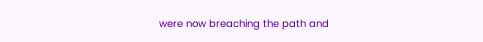were now breaching the path and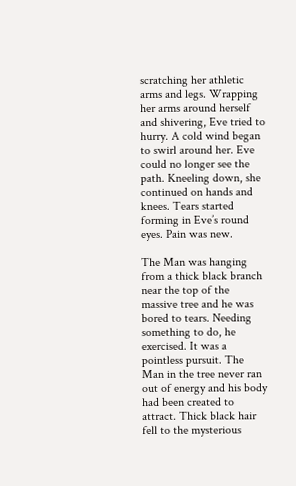scratching her athletic arms and legs. Wrapping her arms around herself and shivering, Eve tried to hurry. A cold wind began to swirl around her. Eve could no longer see the path. Kneeling down, she continued on hands and knees. Tears started forming in Eve’s round eyes. Pain was new.

The Man was hanging from a thick black branch near the top of the massive tree and he was bored to tears. Needing something to do, he exercised. It was a pointless pursuit. The Man in the tree never ran out of energy and his body had been created to attract. Thick black hair fell to the mysterious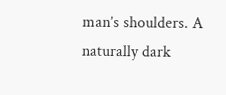man’s shoulders. A naturally dark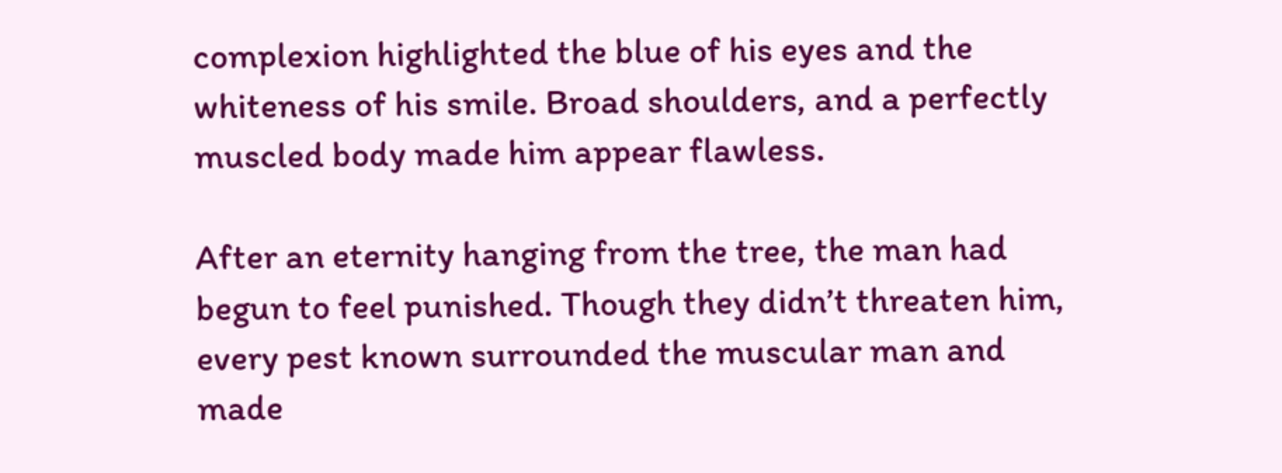complexion highlighted the blue of his eyes and the whiteness of his smile. Broad shoulders, and a perfectly muscled body made him appear flawless.

After an eternity hanging from the tree, the man had begun to feel punished. Though they didn’t threaten him, every pest known surrounded the muscular man and made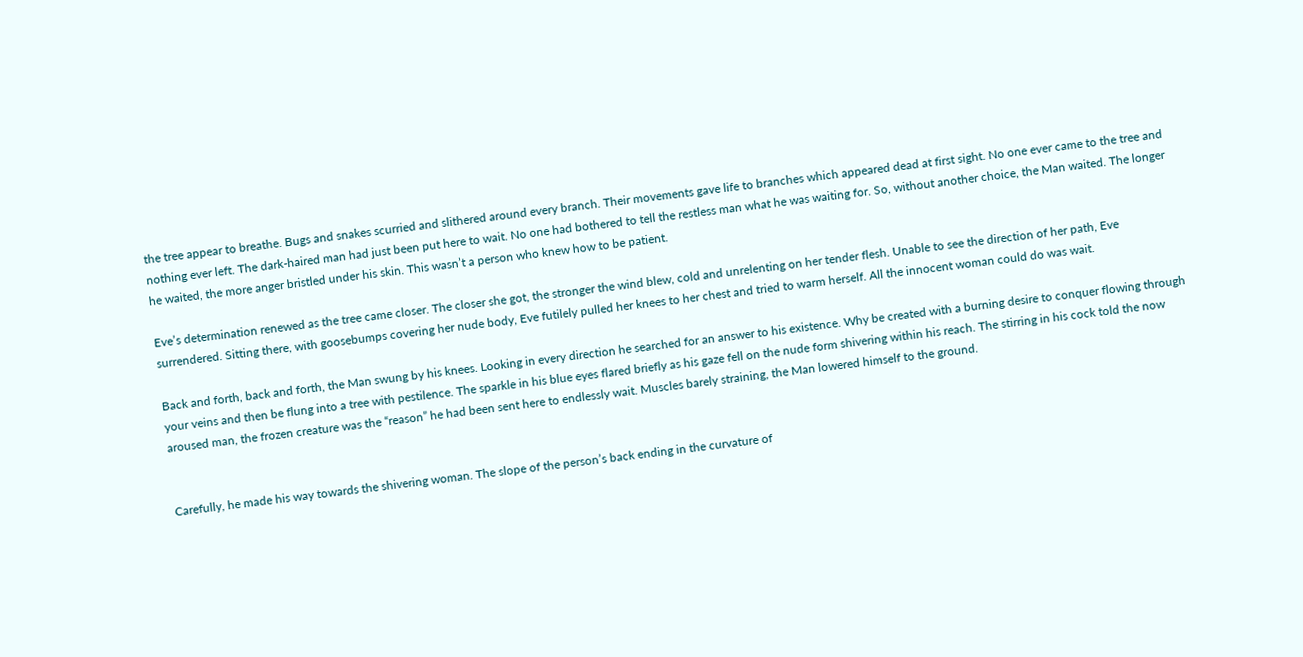the tree appear to breathe. Bugs and snakes scurried and slithered around every branch. Their movements gave life to branches which appeared dead at first sight. No one ever came to the tree and nothing ever left. The dark-haired man had just been put here to wait. No one had bothered to tell the restless man what he was waiting for. So, without another choice, the Man waited. The longer he waited, the more anger bristled under his skin. This wasn’t a person who knew how to be patient.

Eve’s determination renewed as the tree came closer. The closer she got, the stronger the wind blew, cold and unrelenting on her tender flesh. Unable to see the direction of her path, Eve surrendered. Sitting there, with goosebumps covering her nude body, Eve futilely pulled her knees to her chest and tried to warm herself. All the innocent woman could do was wait.

Back and forth, back and forth, the Man swung by his knees. Looking in every direction he searched for an answer to his existence. Why be created with a burning desire to conquer flowing through your veins and then be flung into a tree with pestilence. The sparkle in his blue eyes flared briefly as his gaze fell on the nude form shivering within his reach. The stirring in his cock told the now aroused man, the frozen creature was the “reason” he had been sent here to endlessly wait. Muscles barely straining, the Man lowered himself to the ground.


Carefully, he made his way towards the shivering woman. The slope of the person’s back ending in the curvature of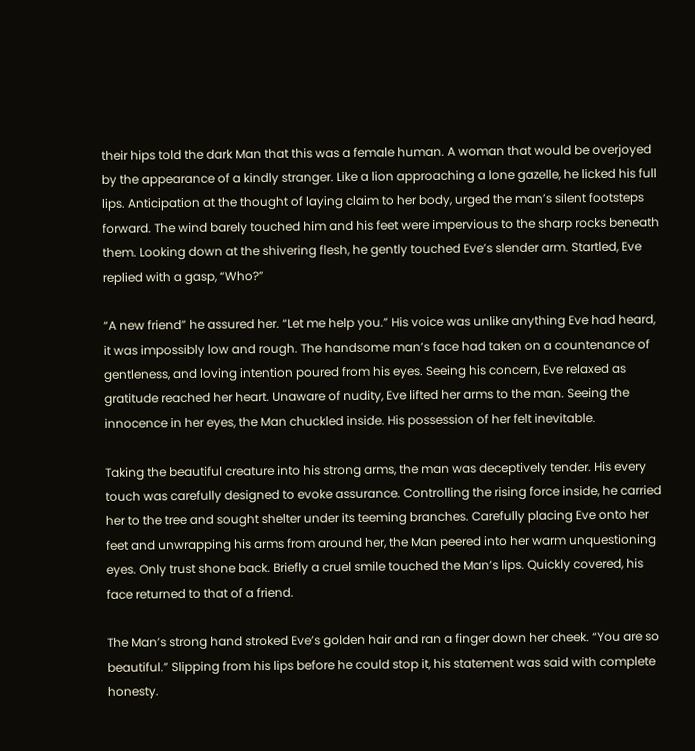their hips told the dark Man that this was a female human. A woman that would be overjoyed by the appearance of a kindly stranger. Like a lion approaching a lone gazelle, he licked his full lips. Anticipation at the thought of laying claim to her body, urged the man’s silent footsteps forward. The wind barely touched him and his feet were impervious to the sharp rocks beneath them. Looking down at the shivering flesh, he gently touched Eve’s slender arm. Startled, Eve replied with a gasp, “Who?”

“A new friend” he assured her. “Let me help you.” His voice was unlike anything Eve had heard, it was impossibly low and rough. The handsome man’s face had taken on a countenance of gentleness, and loving intention poured from his eyes. Seeing his concern, Eve relaxed as gratitude reached her heart. Unaware of nudity, Eve lifted her arms to the man. Seeing the innocence in her eyes, the Man chuckled inside. His possession of her felt inevitable.

Taking the beautiful creature into his strong arms, the man was deceptively tender. His every touch was carefully designed to evoke assurance. Controlling the rising force inside, he carried her to the tree and sought shelter under its teeming branches. Carefully placing Eve onto her feet and unwrapping his arms from around her, the Man peered into her warm unquestioning eyes. Only trust shone back. Briefly a cruel smile touched the Man’s lips. Quickly covered, his face returned to that of a friend.

The Man’s strong hand stroked Eve’s golden hair and ran a finger down her cheek. “You are so beautiful.” Slipping from his lips before he could stop it, his statement was said with complete honesty.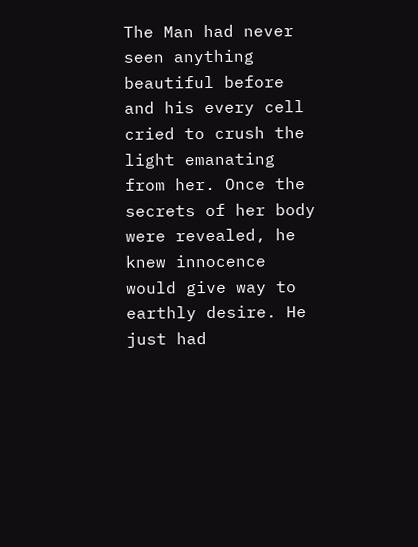The Man had never seen anything beautiful before and his every cell cried to crush the light emanating from her. Once the secrets of her body were revealed, he knew innocence would give way to earthly desire. He just had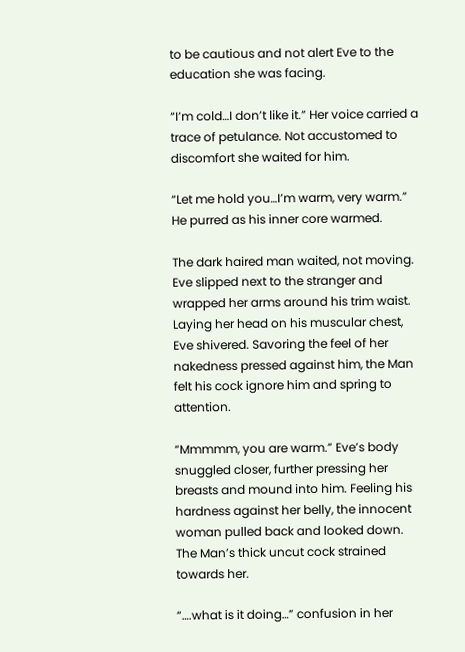to be cautious and not alert Eve to the education she was facing.

“I’m cold…I don’t like it.” Her voice carried a trace of petulance. Not accustomed to discomfort she waited for him.

“Let me hold you…I’m warm, very warm.” He purred as his inner core warmed.

The dark haired man waited, not moving. Eve slipped next to the stranger and wrapped her arms around his trim waist. Laying her head on his muscular chest, Eve shivered. Savoring the feel of her nakedness pressed against him, the Man felt his cock ignore him and spring to attention.

“Mmmmm, you are warm.” Eve’s body snuggled closer, further pressing her breasts and mound into him. Feeling his hardness against her belly, the innocent woman pulled back and looked down. The Man’s thick uncut cock strained towards her.

“….what is it doing…” confusion in her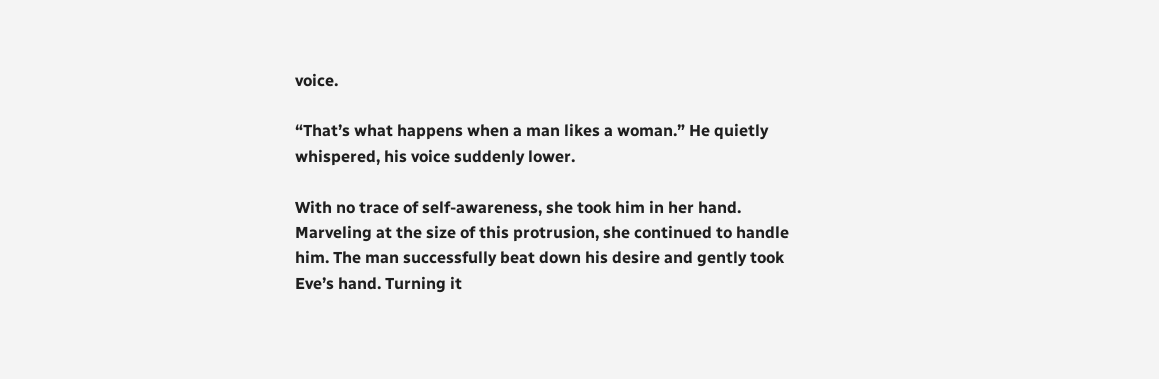voice.

“That’s what happens when a man likes a woman.” He quietly whispered, his voice suddenly lower.

With no trace of self-awareness, she took him in her hand. Marveling at the size of this protrusion, she continued to handle him. The man successfully beat down his desire and gently took Eve’s hand. Turning it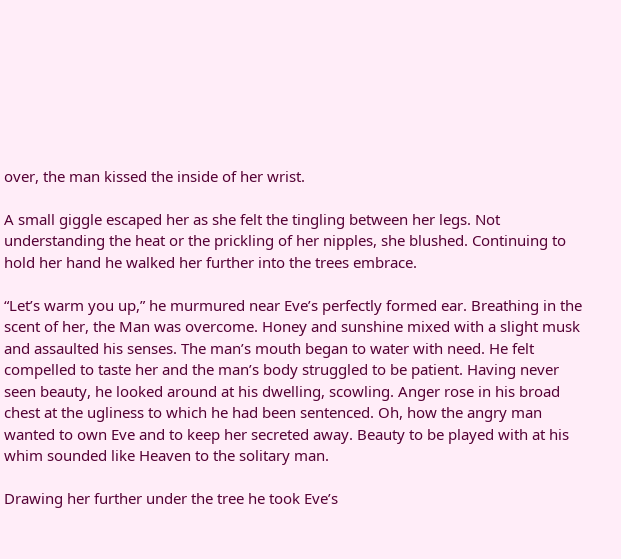over, the man kissed the inside of her wrist.

A small giggle escaped her as she felt the tingling between her legs. Not understanding the heat or the prickling of her nipples, she blushed. Continuing to hold her hand he walked her further into the trees embrace.

“Let’s warm you up,” he murmured near Eve’s perfectly formed ear. Breathing in the scent of her, the Man was overcome. Honey and sunshine mixed with a slight musk and assaulted his senses. The man’s mouth began to water with need. He felt compelled to taste her and the man’s body struggled to be patient. Having never seen beauty, he looked around at his dwelling, scowling. Anger rose in his broad chest at the ugliness to which he had been sentenced. Oh, how the angry man wanted to own Eve and to keep her secreted away. Beauty to be played with at his whim sounded like Heaven to the solitary man.

Drawing her further under the tree he took Eve’s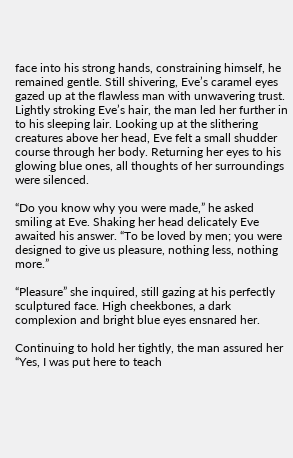face into his strong hands, constraining himself, he remained gentle. Still shivering, Eve’s caramel eyes gazed up at the flawless man with unwavering trust. Lightly stroking Eve’s hair, the man led her further in to his sleeping lair. Looking up at the slithering creatures above her head, Eve felt a small shudder course through her body. Returning her eyes to his glowing blue ones, all thoughts of her surroundings were silenced.

“Do you know why you were made,” he asked smiling at Eve. Shaking her head delicately Eve awaited his answer. “To be loved by men; you were designed to give us pleasure, nothing less, nothing more.”

“Pleasure” she inquired, still gazing at his perfectly sculptured face. High cheekbones, a dark complexion and bright blue eyes ensnared her.

Continuing to hold her tightly, the man assured her “Yes, I was put here to teach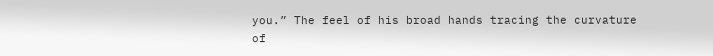you.” The feel of his broad hands tracing the curvature of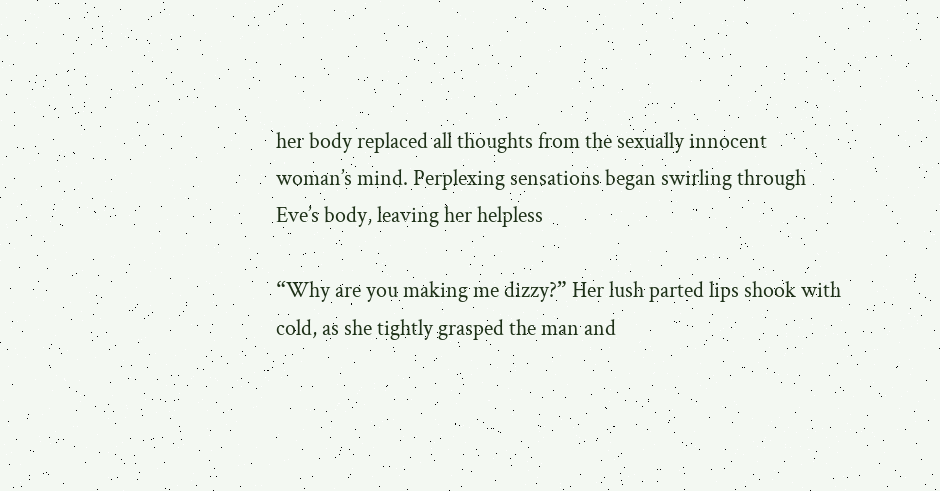her body replaced all thoughts from the sexually innocent woman’s mind. Perplexing sensations began swirling through Eve’s body, leaving her helpless

“Why are you making me dizzy?” Her lush parted lips shook with cold, as she tightly grasped the man and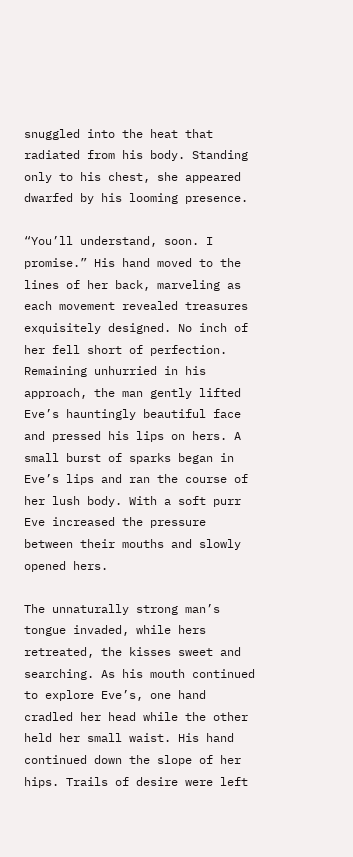snuggled into the heat that radiated from his body. Standing only to his chest, she appeared dwarfed by his looming presence.

“You’ll understand, soon. I promise.” His hand moved to the lines of her back, marveling as each movement revealed treasures exquisitely designed. No inch of her fell short of perfection. Remaining unhurried in his approach, the man gently lifted Eve’s hauntingly beautiful face and pressed his lips on hers. A small burst of sparks began in Eve’s lips and ran the course of her lush body. With a soft purr Eve increased the pressure between their mouths and slowly opened hers.

The unnaturally strong man’s tongue invaded, while hers retreated, the kisses sweet and searching. As his mouth continued to explore Eve’s, one hand cradled her head while the other held her small waist. His hand continued down the slope of her hips. Trails of desire were left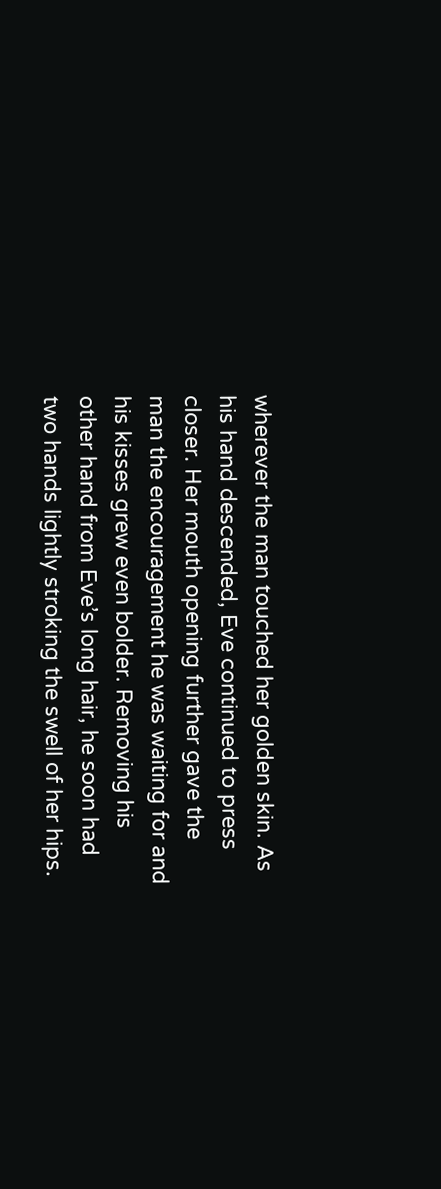wherever the man touched her golden skin. As his hand descended, Eve continued to press closer. Her mouth opening further gave the man the encouragement he was waiting for and his kisses grew even bolder. Removing his other hand from Eve’s long hair, he soon had two hands lightly stroking the swell of her hips.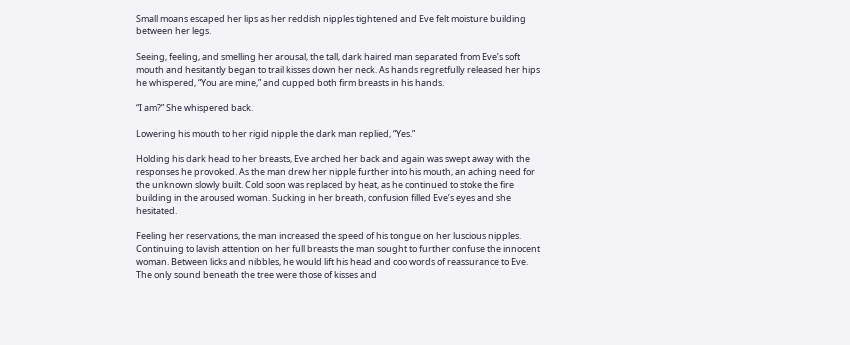Small moans escaped her lips as her reddish nipples tightened and Eve felt moisture building between her legs.

Seeing, feeling, and smelling her arousal, the tall, dark haired man separated from Eve’s soft mouth and hesitantly began to trail kisses down her neck. As hands regretfully released her hips he whispered, “You are mine,” and cupped both firm breasts in his hands.

“I am?” She whispered back.

Lowering his mouth to her rigid nipple the dark man replied, “Yes.”

Holding his dark head to her breasts, Eve arched her back and again was swept away with the responses he provoked. As the man drew her nipple further into his mouth, an aching need for the unknown slowly built. Cold soon was replaced by heat, as he continued to stoke the fire building in the aroused woman. Sucking in her breath, confusion filled Eve’s eyes and she hesitated.

Feeling her reservations, the man increased the speed of his tongue on her luscious nipples. Continuing to lavish attention on her full breasts the man sought to further confuse the innocent woman. Between licks and nibbles, he would lift his head and coo words of reassurance to Eve. The only sound beneath the tree were those of kisses and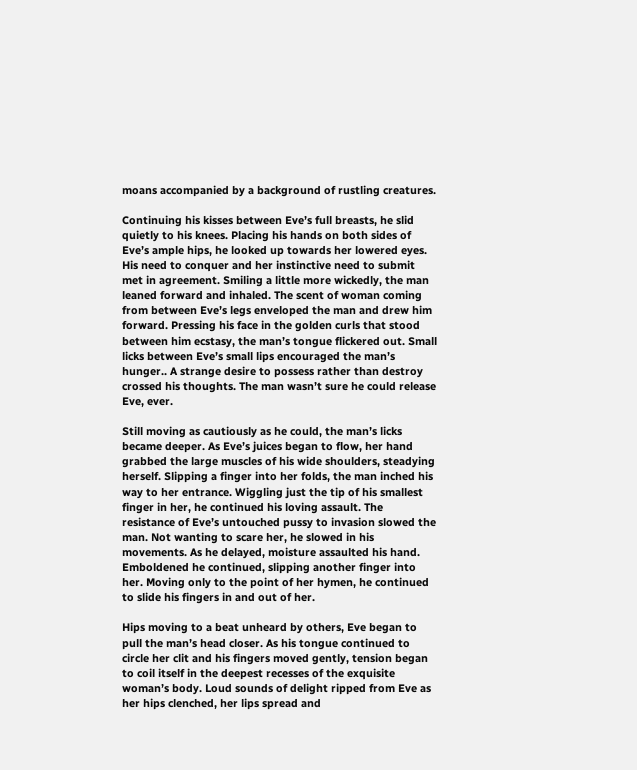moans accompanied by a background of rustling creatures.

Continuing his kisses between Eve’s full breasts, he slid quietly to his knees. Placing his hands on both sides of Eve’s ample hips, he looked up towards her lowered eyes. His need to conquer and her instinctive need to submit met in agreement. Smiling a little more wickedly, the man leaned forward and inhaled. The scent of woman coming from between Eve’s legs enveloped the man and drew him forward. Pressing his face in the golden curls that stood between him ecstasy, the man’s tongue flickered out. Small licks between Eve’s small lips encouraged the man’s hunger.. A strange desire to possess rather than destroy crossed his thoughts. The man wasn’t sure he could release Eve, ever.

Still moving as cautiously as he could, the man’s licks became deeper. As Eve’s juices began to flow, her hand grabbed the large muscles of his wide shoulders, steadying herself. Slipping a finger into her folds, the man inched his way to her entrance. Wiggling just the tip of his smallest finger in her, he continued his loving assault. The resistance of Eve’s untouched pussy to invasion slowed the man. Not wanting to scare her, he slowed in his movements. As he delayed, moisture assaulted his hand. Emboldened he continued, slipping another finger into her. Moving only to the point of her hymen, he continued to slide his fingers in and out of her.

Hips moving to a beat unheard by others, Eve began to pull the man’s head closer. As his tongue continued to circle her clit and his fingers moved gently, tension began to coil itself in the deepest recesses of the exquisite woman’s body. Loud sounds of delight ripped from Eve as her hips clenched, her lips spread and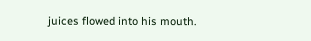juices flowed into his mouth.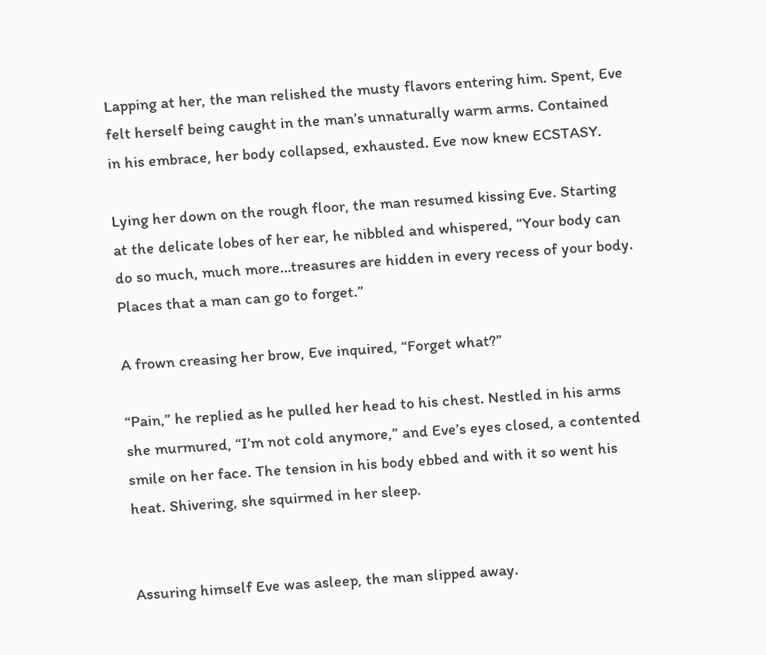Lapping at her, the man relished the musty flavors entering him. Spent, Eve felt herself being caught in the man’s unnaturally warm arms. Contained in his embrace, her body collapsed, exhausted. Eve now knew ECSTASY.

Lying her down on the rough floor, the man resumed kissing Eve. Starting at the delicate lobes of her ear, he nibbled and whispered, “Your body can do so much, much more…treasures are hidden in every recess of your body. Places that a man can go to forget.”

A frown creasing her brow, Eve inquired, “Forget what?”

“Pain,” he replied as he pulled her head to his chest. Nestled in his arms she murmured, “I’m not cold anymore,” and Eve’s eyes closed, a contented smile on her face. The tension in his body ebbed and with it so went his heat. Shivering, she squirmed in her sleep.


Assuring himself Eve was asleep, the man slipped away.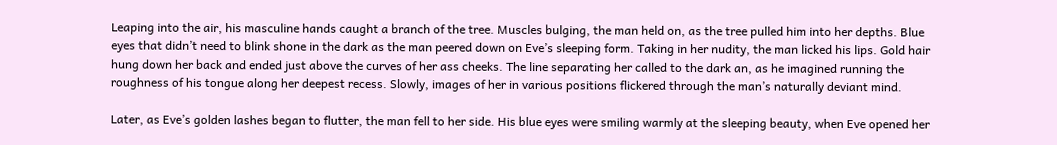Leaping into the air, his masculine hands caught a branch of the tree. Muscles bulging, the man held on, as the tree pulled him into her depths. Blue eyes that didn’t need to blink shone in the dark as the man peered down on Eve’s sleeping form. Taking in her nudity, the man licked his lips. Gold hair hung down her back and ended just above the curves of her ass cheeks. The line separating her called to the dark an, as he imagined running the roughness of his tongue along her deepest recess. Slowly, images of her in various positions flickered through the man’s naturally deviant mind.

Later, as Eve’s golden lashes began to flutter, the man fell to her side. His blue eyes were smiling warmly at the sleeping beauty, when Eve opened her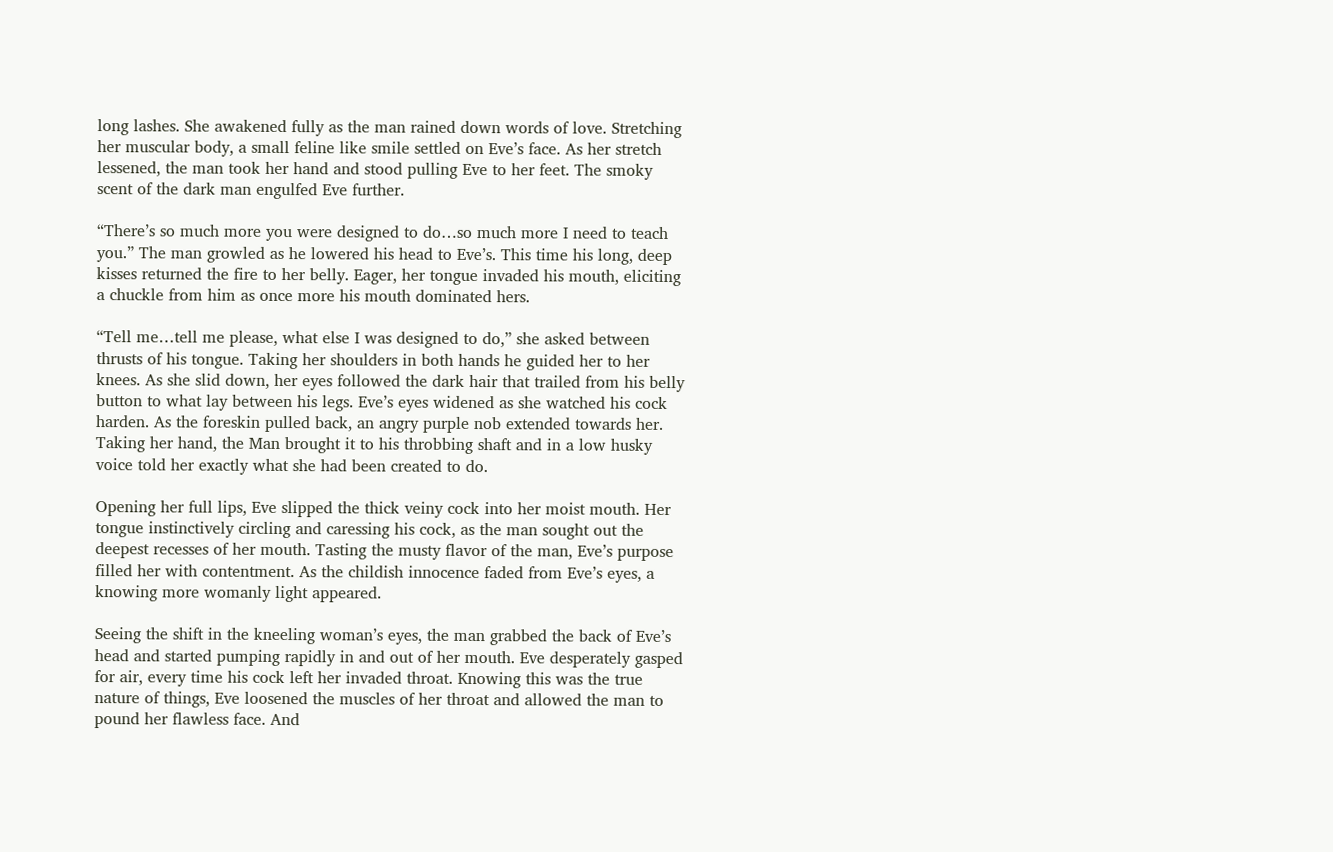long lashes. She awakened fully as the man rained down words of love. Stretching her muscular body, a small feline like smile settled on Eve’s face. As her stretch lessened, the man took her hand and stood pulling Eve to her feet. The smoky scent of the dark man engulfed Eve further.

“There’s so much more you were designed to do…so much more I need to teach you.” The man growled as he lowered his head to Eve’s. This time his long, deep kisses returned the fire to her belly. Eager, her tongue invaded his mouth, eliciting a chuckle from him as once more his mouth dominated hers.

“Tell me…tell me please, what else I was designed to do,” she asked between thrusts of his tongue. Taking her shoulders in both hands he guided her to her knees. As she slid down, her eyes followed the dark hair that trailed from his belly button to what lay between his legs. Eve’s eyes widened as she watched his cock harden. As the foreskin pulled back, an angry purple nob extended towards her. Taking her hand, the Man brought it to his throbbing shaft and in a low husky voice told her exactly what she had been created to do.

Opening her full lips, Eve slipped the thick veiny cock into her moist mouth. Her tongue instinctively circling and caressing his cock, as the man sought out the deepest recesses of her mouth. Tasting the musty flavor of the man, Eve’s purpose filled her with contentment. As the childish innocence faded from Eve’s eyes, a knowing more womanly light appeared.

Seeing the shift in the kneeling woman’s eyes, the man grabbed the back of Eve’s head and started pumping rapidly in and out of her mouth. Eve desperately gasped for air, every time his cock left her invaded throat. Knowing this was the true nature of things, Eve loosened the muscles of her throat and allowed the man to pound her flawless face. And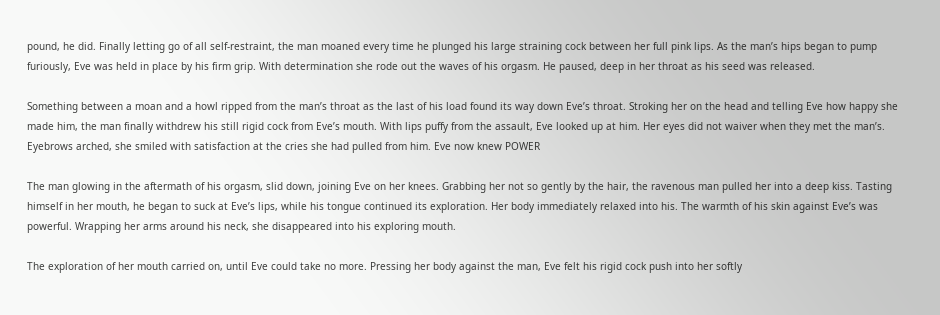pound, he did. Finally letting go of all self-restraint, the man moaned every time he plunged his large straining cock between her full pink lips. As the man’s hips began to pump furiously, Eve was held in place by his firm grip. With determination she rode out the waves of his orgasm. He paused, deep in her throat as his seed was released.

Something between a moan and a howl ripped from the man’s throat as the last of his load found its way down Eve’s throat. Stroking her on the head and telling Eve how happy she made him, the man finally withdrew his still rigid cock from Eve’s mouth. With lips puffy from the assault, Eve looked up at him. Her eyes did not waiver when they met the man’s. Eyebrows arched, she smiled with satisfaction at the cries she had pulled from him. Eve now knew POWER

The man glowing in the aftermath of his orgasm, slid down, joining Eve on her knees. Grabbing her not so gently by the hair, the ravenous man pulled her into a deep kiss. Tasting himself in her mouth, he began to suck at Eve’s lips, while his tongue continued its exploration. Her body immediately relaxed into his. The warmth of his skin against Eve’s was powerful. Wrapping her arms around his neck, she disappeared into his exploring mouth.

The exploration of her mouth carried on, until Eve could take no more. Pressing her body against the man, Eve felt his rigid cock push into her softly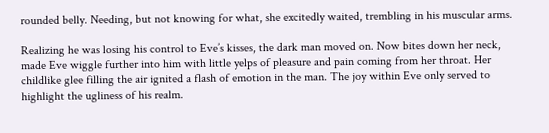rounded belly. Needing, but not knowing for what, she excitedly waited, trembling in his muscular arms.

Realizing he was losing his control to Eve’s kisses, the dark man moved on. Now bites down her neck, made Eve wiggle further into him with little yelps of pleasure and pain coming from her throat. Her childlike glee filling the air ignited a flash of emotion in the man. The joy within Eve only served to highlight the ugliness of his realm.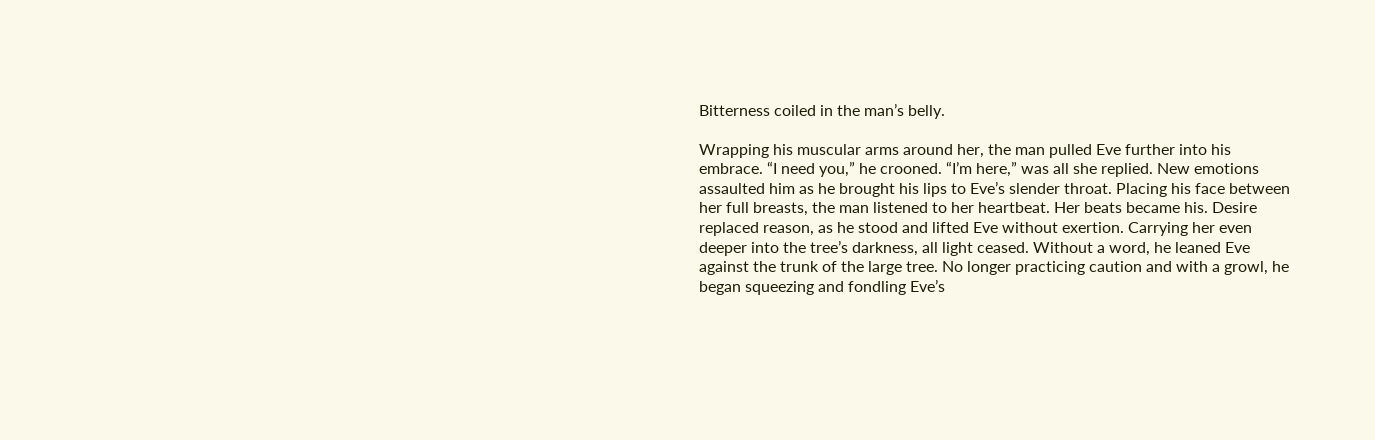Bitterness coiled in the man’s belly.

Wrapping his muscular arms around her, the man pulled Eve further into his embrace. “I need you,” he crooned. “I’m here,” was all she replied. New emotions assaulted him as he brought his lips to Eve’s slender throat. Placing his face between her full breasts, the man listened to her heartbeat. Her beats became his. Desire replaced reason, as he stood and lifted Eve without exertion. Carrying her even deeper into the tree’s darkness, all light ceased. Without a word, he leaned Eve against the trunk of the large tree. No longer practicing caution and with a growl, he began squeezing and fondling Eve’s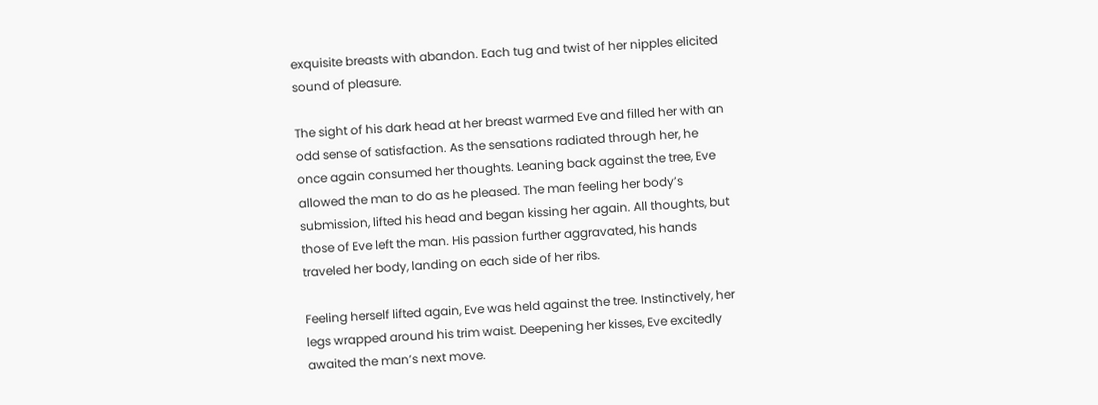exquisite breasts with abandon. Each tug and twist of her nipples elicited sound of pleasure.

The sight of his dark head at her breast warmed Eve and filled her with an odd sense of satisfaction. As the sensations radiated through her, he once again consumed her thoughts. Leaning back against the tree, Eve allowed the man to do as he pleased. The man feeling her body’s submission, lifted his head and began kissing her again. All thoughts, but those of Eve left the man. His passion further aggravated, his hands traveled her body, landing on each side of her ribs.

Feeling herself lifted again, Eve was held against the tree. Instinctively, her legs wrapped around his trim waist. Deepening her kisses, Eve excitedly awaited the man’s next move.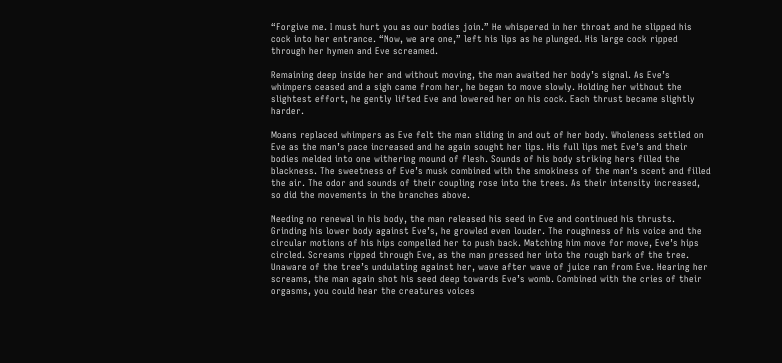“Forgive me. I must hurt you as our bodies join.” He whispered in her throat and he slipped his cock into her entrance. “Now, we are one,” left his lips as he plunged. His large cock ripped through her hymen and Eve screamed.

Remaining deep inside her and without moving, the man awaited her body’s signal. As Eve’s whimpers ceased and a sigh came from her, he began to move slowly. Holding her without the slightest effort, he gently lifted Eve and lowered her on his cock. Each thrust became slightly harder.

Moans replaced whimpers as Eve felt the man sliding in and out of her body. Wholeness settled on Eve as the man’s pace increased and he again sought her lips. His full lips met Eve’s and their bodies melded into one withering mound of flesh. Sounds of his body striking hers filled the blackness. The sweetness of Eve’s musk combined with the smokiness of the man’s scent and filled the air. The odor and sounds of their coupling rose into the trees. As their intensity increased, so did the movements in the branches above.

Needing no renewal in his body, the man released his seed in Eve and continued his thrusts. Grinding his lower body against Eve’s, he growled even louder. The roughness of his voice and the circular motions of his hips compelled her to push back. Matching him move for move, Eve’s hips circled. Screams ripped through Eve, as the man pressed her into the rough bark of the tree. Unaware of the tree’s undulating against her, wave after wave of juice ran from Eve. Hearing her screams, the man again shot his seed deep towards Eve’s womb. Combined with the cries of their orgasms, you could hear the creatures voices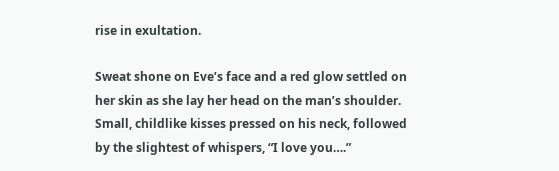rise in exultation.

Sweat shone on Eve’s face and a red glow settled on her skin as she lay her head on the man’s shoulder. Small, childlike kisses pressed on his neck, followed by the slightest of whispers, “I love you….”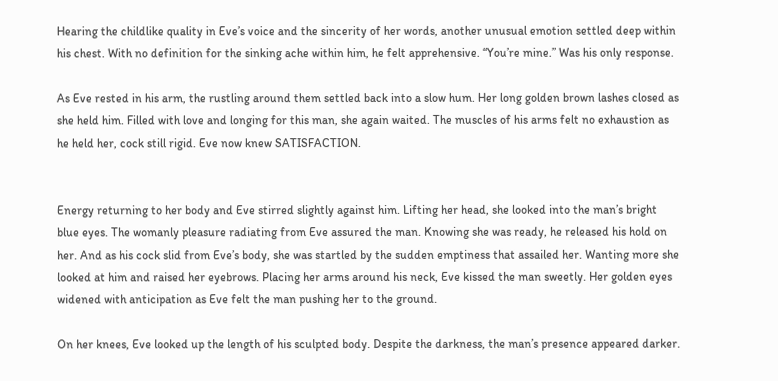Hearing the childlike quality in Eve’s voice and the sincerity of her words, another unusual emotion settled deep within his chest. With no definition for the sinking ache within him, he felt apprehensive. “You’re mine.” Was his only response.

As Eve rested in his arm, the rustling around them settled back into a slow hum. Her long golden brown lashes closed as she held him. Filled with love and longing for this man, she again waited. The muscles of his arms felt no exhaustion as he held her, cock still rigid. Eve now knew SATISFACTION.


Energy returning to her body and Eve stirred slightly against him. Lifting her head, she looked into the man’s bright blue eyes. The womanly pleasure radiating from Eve assured the man. Knowing she was ready, he released his hold on her. And as his cock slid from Eve’s body, she was startled by the sudden emptiness that assailed her. Wanting more she looked at him and raised her eyebrows. Placing her arms around his neck, Eve kissed the man sweetly. Her golden eyes widened with anticipation as Eve felt the man pushing her to the ground.

On her knees, Eve looked up the length of his sculpted body. Despite the darkness, the man’s presence appeared darker.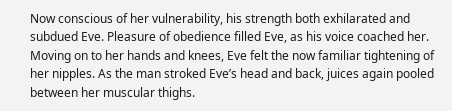Now conscious of her vulnerability, his strength both exhilarated and subdued Eve. Pleasure of obedience filled Eve, as his voice coached her. Moving on to her hands and knees, Eve felt the now familiar tightening of her nipples. As the man stroked Eve’s head and back, juices again pooled between her muscular thighs.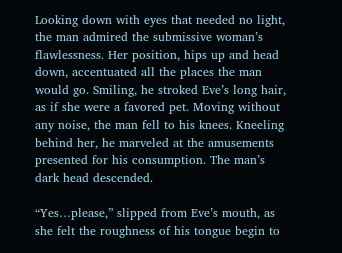Looking down with eyes that needed no light, the man admired the submissive woman’s flawlessness. Her position, hips up and head down, accentuated all the places the man would go. Smiling, he stroked Eve’s long hair, as if she were a favored pet. Moving without any noise, the man fell to his knees. Kneeling behind her, he marveled at the amusements presented for his consumption. The man’s dark head descended.

“Yes…please,” slipped from Eve’s mouth, as she felt the roughness of his tongue begin to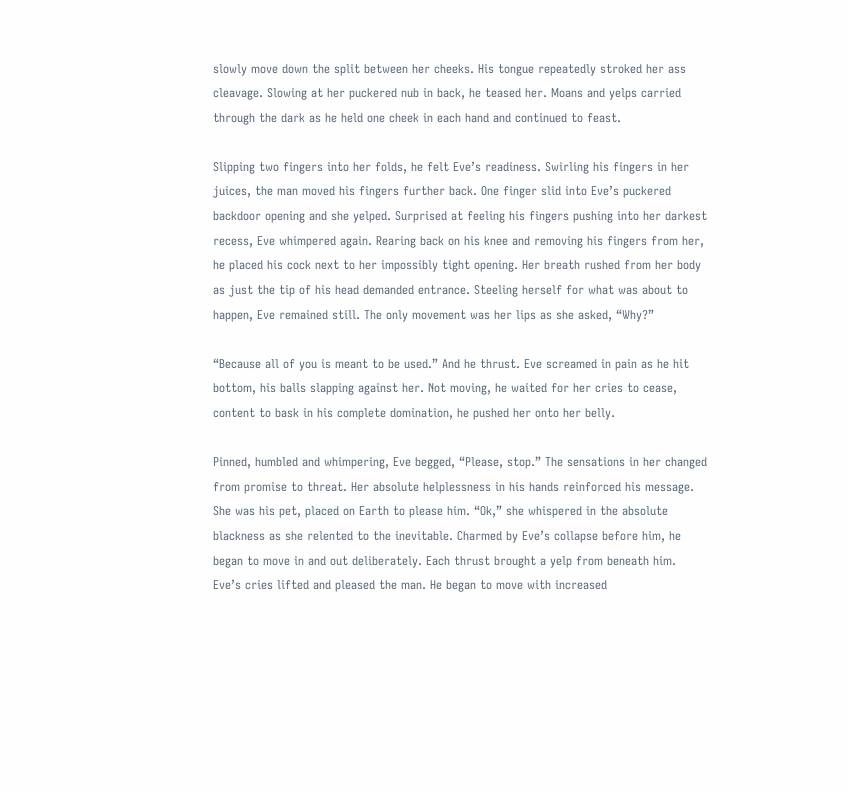slowly move down the split between her cheeks. His tongue repeatedly stroked her ass cleavage. Slowing at her puckered nub in back, he teased her. Moans and yelps carried through the dark as he held one cheek in each hand and continued to feast.

Slipping two fingers into her folds, he felt Eve’s readiness. Swirling his fingers in her juices, the man moved his fingers further back. One finger slid into Eve’s puckered backdoor opening and she yelped. Surprised at feeling his fingers pushing into her darkest recess, Eve whimpered again. Rearing back on his knee and removing his fingers from her, he placed his cock next to her impossibly tight opening. Her breath rushed from her body as just the tip of his head demanded entrance. Steeling herself for what was about to happen, Eve remained still. The only movement was her lips as she asked, “Why?”

“Because all of you is meant to be used.” And he thrust. Eve screamed in pain as he hit bottom, his balls slapping against her. Not moving, he waited for her cries to cease, content to bask in his complete domination, he pushed her onto her belly.

Pinned, humbled and whimpering, Eve begged, “Please, stop.” The sensations in her changed from promise to threat. Her absolute helplessness in his hands reinforced his message. She was his pet, placed on Earth to please him. “Ok,” she whispered in the absolute blackness as she relented to the inevitable. Charmed by Eve’s collapse before him, he began to move in and out deliberately. Each thrust brought a yelp from beneath him. Eve’s cries lifted and pleased the man. He began to move with increased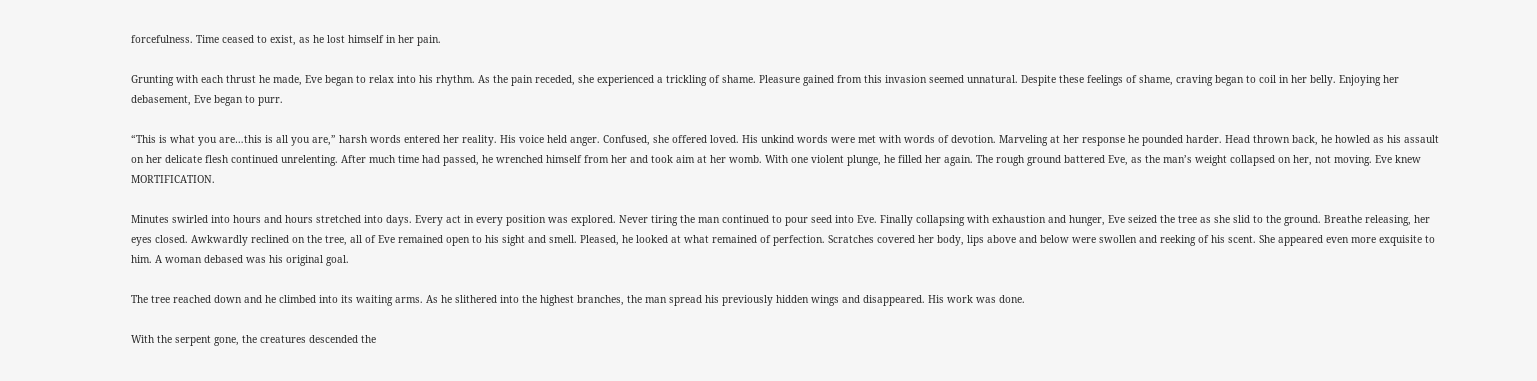forcefulness. Time ceased to exist, as he lost himself in her pain.

Grunting with each thrust he made, Eve began to relax into his rhythm. As the pain receded, she experienced a trickling of shame. Pleasure gained from this invasion seemed unnatural. Despite these feelings of shame, craving began to coil in her belly. Enjoying her debasement, Eve began to purr.

“This is what you are…this is all you are,” harsh words entered her reality. His voice held anger. Confused, she offered loved. His unkind words were met with words of devotion. Marveling at her response he pounded harder. Head thrown back, he howled as his assault on her delicate flesh continued unrelenting. After much time had passed, he wrenched himself from her and took aim at her womb. With one violent plunge, he filled her again. The rough ground battered Eve, as the man’s weight collapsed on her, not moving. Eve knew MORTIFICATION.

Minutes swirled into hours and hours stretched into days. Every act in every position was explored. Never tiring the man continued to pour seed into Eve. Finally collapsing with exhaustion and hunger, Eve seized the tree as she slid to the ground. Breathe releasing, her eyes closed. Awkwardly reclined on the tree, all of Eve remained open to his sight and smell. Pleased, he looked at what remained of perfection. Scratches covered her body, lips above and below were swollen and reeking of his scent. She appeared even more exquisite to him. A woman debased was his original goal.

The tree reached down and he climbed into its waiting arms. As he slithered into the highest branches, the man spread his previously hidden wings and disappeared. His work was done.

With the serpent gone, the creatures descended the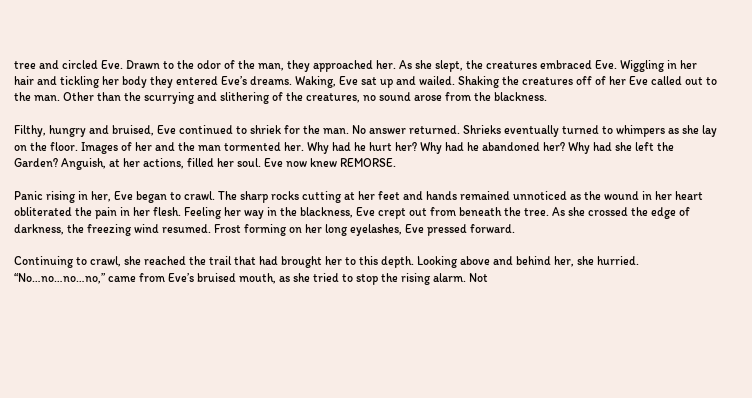tree and circled Eve. Drawn to the odor of the man, they approached her. As she slept, the creatures embraced Eve. Wiggling in her hair and tickling her body they entered Eve’s dreams. Waking, Eve sat up and wailed. Shaking the creatures off of her Eve called out to the man. Other than the scurrying and slithering of the creatures, no sound arose from the blackness.

Filthy, hungry and bruised, Eve continued to shriek for the man. No answer returned. Shrieks eventually turned to whimpers as she lay on the floor. Images of her and the man tormented her. Why had he hurt her? Why had he abandoned her? Why had she left the Garden? Anguish, at her actions, filled her soul. Eve now knew REMORSE.

Panic rising in her, Eve began to crawl. The sharp rocks cutting at her feet and hands remained unnoticed as the wound in her heart obliterated the pain in her flesh. Feeling her way in the blackness, Eve crept out from beneath the tree. As she crossed the edge of darkness, the freezing wind resumed. Frost forming on her long eyelashes, Eve pressed forward.

Continuing to crawl, she reached the trail that had brought her to this depth. Looking above and behind her, she hurried. “No…no…no…no,” came from Eve’s bruised mouth, as she tried to stop the rising alarm. Not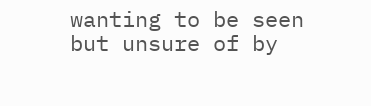wanting to be seen but unsure of by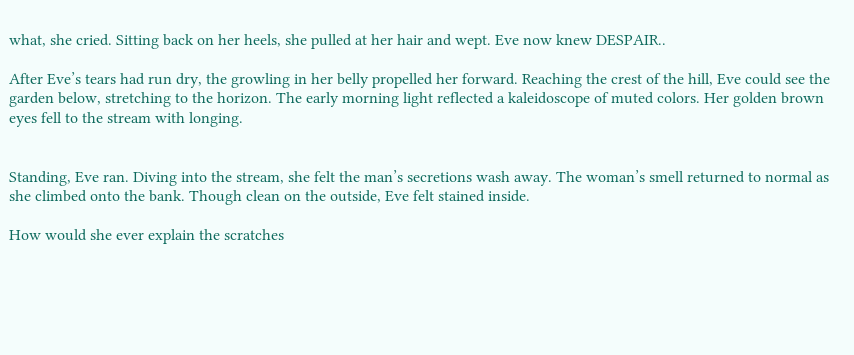what, she cried. Sitting back on her heels, she pulled at her hair and wept. Eve now knew DESPAIR..

After Eve’s tears had run dry, the growling in her belly propelled her forward. Reaching the crest of the hill, Eve could see the garden below, stretching to the horizon. The early morning light reflected a kaleidoscope of muted colors. Her golden brown eyes fell to the stream with longing.


Standing, Eve ran. Diving into the stream, she felt the man’s secretions wash away. The woman’s smell returned to normal as she climbed onto the bank. Though clean on the outside, Eve felt stained inside.

How would she ever explain the scratches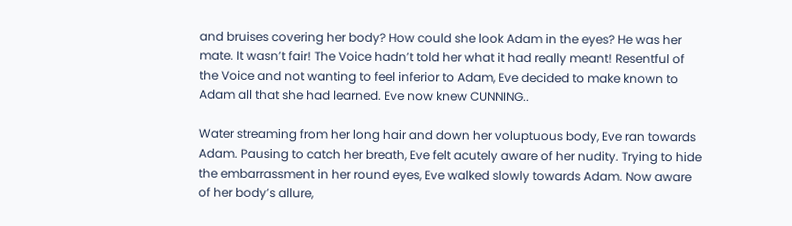and bruises covering her body? How could she look Adam in the eyes? He was her mate. It wasn’t fair! The Voice hadn’t told her what it had really meant! Resentful of the Voice and not wanting to feel inferior to Adam, Eve decided to make known to Adam all that she had learned. Eve now knew CUNNING..

Water streaming from her long hair and down her voluptuous body, Eve ran towards Adam. Pausing to catch her breath, Eve felt acutely aware of her nudity. Trying to hide the embarrassment in her round eyes, Eve walked slowly towards Adam. Now aware of her body’s allure,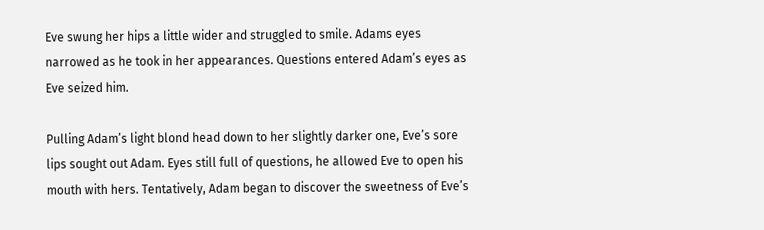Eve swung her hips a little wider and struggled to smile. Adams eyes narrowed as he took in her appearances. Questions entered Adam’s eyes as Eve seized him.

Pulling Adam’s light blond head down to her slightly darker one, Eve’s sore lips sought out Adam. Eyes still full of questions, he allowed Eve to open his mouth with hers. Tentatively, Adam began to discover the sweetness of Eve’s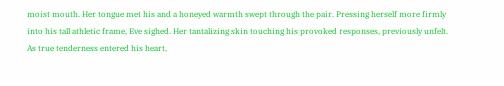moist mouth. Her tongue met his and a honeyed warmth swept through the pair. Pressing herself more firmly into his tall athletic frame, Eve sighed. Her tantalizing skin touching his provoked responses, previously unfelt. As true tenderness entered his heart,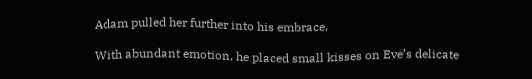Adam pulled her further into his embrace.

With abundant emotion, he placed small kisses on Eve’s delicate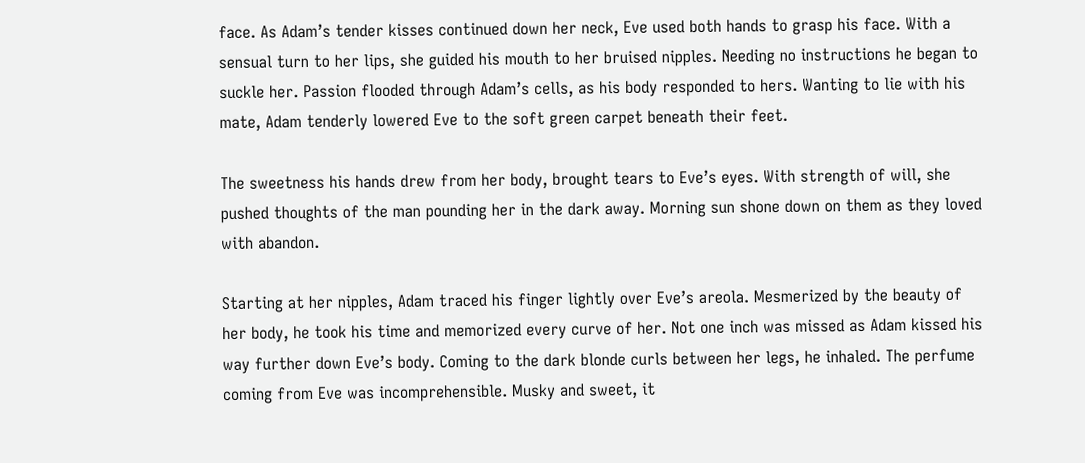face. As Adam’s tender kisses continued down her neck, Eve used both hands to grasp his face. With a sensual turn to her lips, she guided his mouth to her bruised nipples. Needing no instructions he began to suckle her. Passion flooded through Adam’s cells, as his body responded to hers. Wanting to lie with his mate, Adam tenderly lowered Eve to the soft green carpet beneath their feet.

The sweetness his hands drew from her body, brought tears to Eve’s eyes. With strength of will, she pushed thoughts of the man pounding her in the dark away. Morning sun shone down on them as they loved with abandon.

Starting at her nipples, Adam traced his finger lightly over Eve’s areola. Mesmerized by the beauty of her body, he took his time and memorized every curve of her. Not one inch was missed as Adam kissed his way further down Eve’s body. Coming to the dark blonde curls between her legs, he inhaled. The perfume coming from Eve was incomprehensible. Musky and sweet, it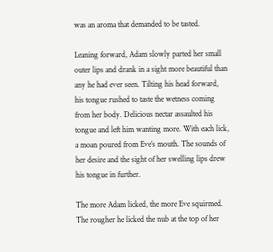was an aroma that demanded to be tasted.

Leaning forward, Adam slowly parted her small outer lips and drank in a sight more beautiful than any he had ever seen. Tilting his head forward, his tongue rushed to taste the wetness coming from her body. Delicious nectar assaulted his tongue and left him wanting more. With each lick, a moan poured from Eve’s mouth. The sounds of her desire and the sight of her swelling lips drew his tongue in further.

The more Adam licked, the more Eve squirmed. The rougher he licked the nub at the top of her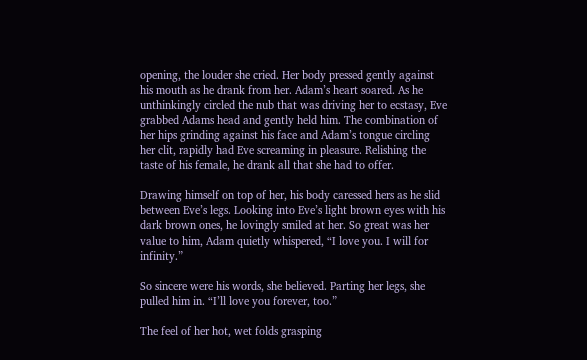opening, the louder she cried. Her body pressed gently against his mouth as he drank from her. Adam’s heart soared. As he unthinkingly circled the nub that was driving her to ecstasy, Eve grabbed Adams head and gently held him. The combination of her hips grinding against his face and Adam’s tongue circling her clit, rapidly had Eve screaming in pleasure. Relishing the taste of his female, he drank all that she had to offer.

Drawing himself on top of her, his body caressed hers as he slid between Eve’s legs. Looking into Eve’s light brown eyes with his dark brown ones, he lovingly smiled at her. So great was her value to him, Adam quietly whispered, “I love you. I will for infinity.”

So sincere were his words, she believed. Parting her legs, she pulled him in. “I’ll love you forever, too.”

The feel of her hot, wet folds grasping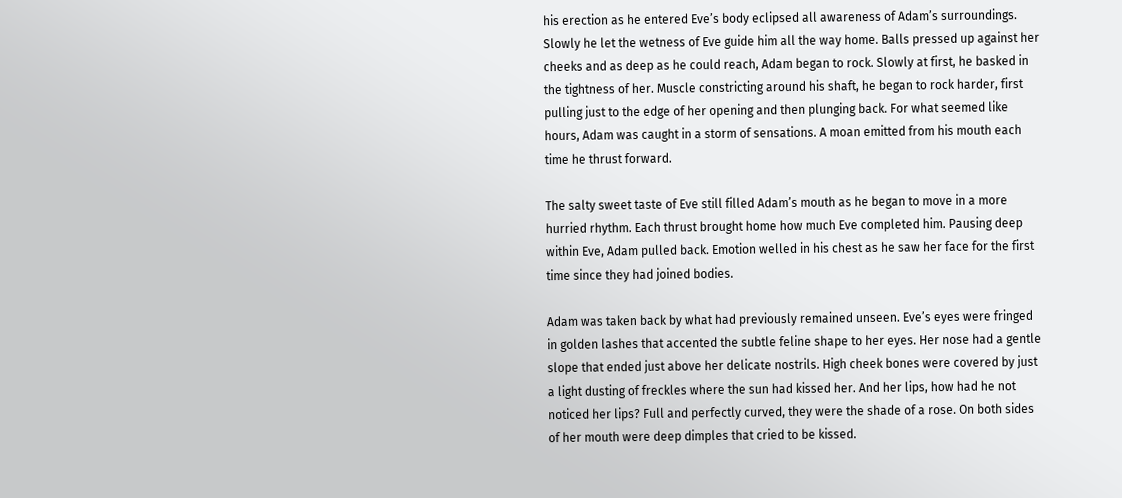his erection as he entered Eve’s body eclipsed all awareness of Adam’s surroundings. Slowly he let the wetness of Eve guide him all the way home. Balls pressed up against her cheeks and as deep as he could reach, Adam began to rock. Slowly at first, he basked in the tightness of her. Muscle constricting around his shaft, he began to rock harder, first pulling just to the edge of her opening and then plunging back. For what seemed like hours, Adam was caught in a storm of sensations. A moan emitted from his mouth each time he thrust forward.

The salty sweet taste of Eve still filled Adam’s mouth as he began to move in a more hurried rhythm. Each thrust brought home how much Eve completed him. Pausing deep within Eve, Adam pulled back. Emotion welled in his chest as he saw her face for the first time since they had joined bodies.

Adam was taken back by what had previously remained unseen. Eve’s eyes were fringed in golden lashes that accented the subtle feline shape to her eyes. Her nose had a gentle slope that ended just above her delicate nostrils. High cheek bones were covered by just a light dusting of freckles where the sun had kissed her. And her lips, how had he not noticed her lips? Full and perfectly curved, they were the shade of a rose. On both sides of her mouth were deep dimples that cried to be kissed.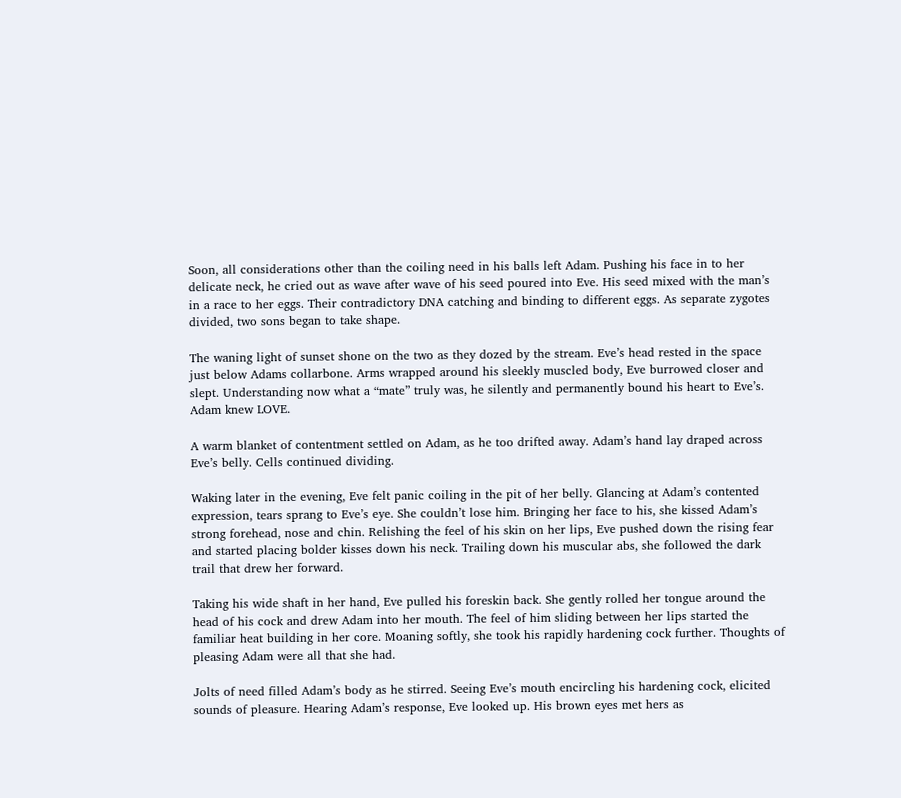Soon, all considerations other than the coiling need in his balls left Adam. Pushing his face in to her delicate neck, he cried out as wave after wave of his seed poured into Eve. His seed mixed with the man’s in a race to her eggs. Their contradictory DNA catching and binding to different eggs. As separate zygotes divided, two sons began to take shape.

The waning light of sunset shone on the two as they dozed by the stream. Eve’s head rested in the space just below Adams collarbone. Arms wrapped around his sleekly muscled body, Eve burrowed closer and slept. Understanding now what a “mate” truly was, he silently and permanently bound his heart to Eve’s. Adam knew LOVE.

A warm blanket of contentment settled on Adam, as he too drifted away. Adam’s hand lay draped across Eve’s belly. Cells continued dividing.

Waking later in the evening, Eve felt panic coiling in the pit of her belly. Glancing at Adam’s contented expression, tears sprang to Eve’s eye. She couldn’t lose him. Bringing her face to his, she kissed Adam’s strong forehead, nose and chin. Relishing the feel of his skin on her lips, Eve pushed down the rising fear and started placing bolder kisses down his neck. Trailing down his muscular abs, she followed the dark trail that drew her forward.

Taking his wide shaft in her hand, Eve pulled his foreskin back. She gently rolled her tongue around the head of his cock and drew Adam into her mouth. The feel of him sliding between her lips started the familiar heat building in her core. Moaning softly, she took his rapidly hardening cock further. Thoughts of pleasing Adam were all that she had.

Jolts of need filled Adam’s body as he stirred. Seeing Eve’s mouth encircling his hardening cock, elicited sounds of pleasure. Hearing Adam’s response, Eve looked up. His brown eyes met hers as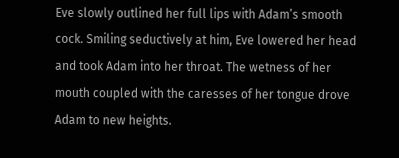Eve slowly outlined her full lips with Adam’s smooth cock. Smiling seductively at him, Eve lowered her head and took Adam into her throat. The wetness of her mouth coupled with the caresses of her tongue drove Adam to new heights.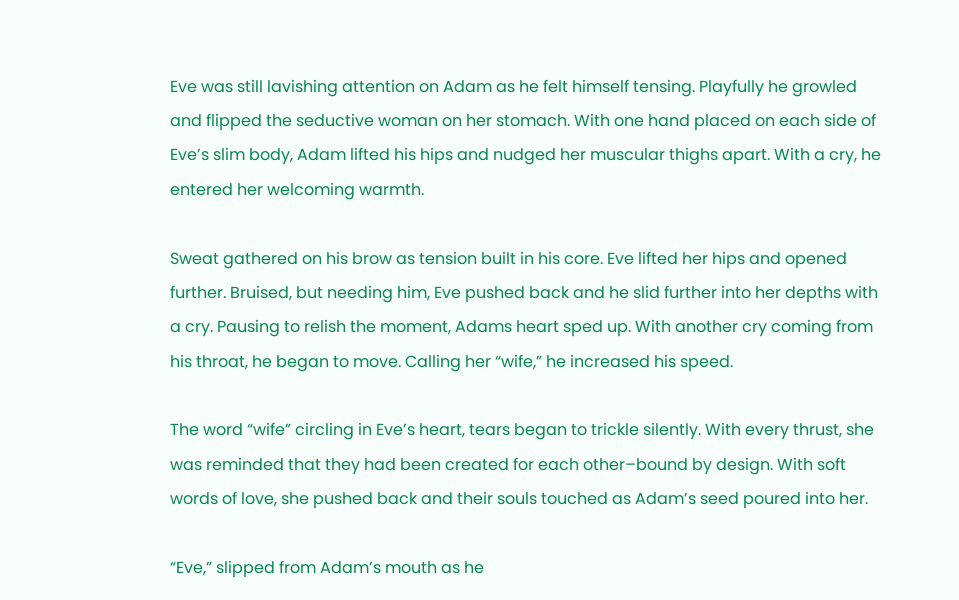Eve was still lavishing attention on Adam as he felt himself tensing. Playfully he growled and flipped the seductive woman on her stomach. With one hand placed on each side of Eve’s slim body, Adam lifted his hips and nudged her muscular thighs apart. With a cry, he entered her welcoming warmth.

Sweat gathered on his brow as tension built in his core. Eve lifted her hips and opened further. Bruised, but needing him, Eve pushed back and he slid further into her depths with a cry. Pausing to relish the moment, Adams heart sped up. With another cry coming from his throat, he began to move. Calling her “wife,” he increased his speed.

The word “wife” circling in Eve’s heart, tears began to trickle silently. With every thrust, she was reminded that they had been created for each other–bound by design. With soft words of love, she pushed back and their souls touched as Adam’s seed poured into her.

“Eve,” slipped from Adam’s mouth as he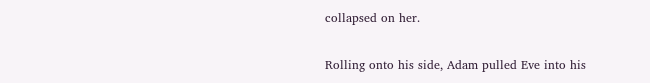collapsed on her.

Rolling onto his side, Adam pulled Eve into his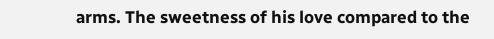arms. The sweetness of his love compared to the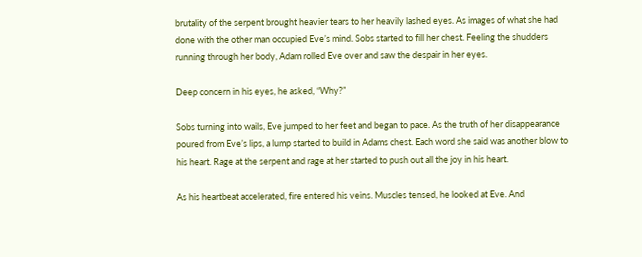brutality of the serpent brought heavier tears to her heavily lashed eyes. As images of what she had done with the other man occupied Eve’s mind. Sobs started to fill her chest. Feeling the shudders running through her body, Adam rolled Eve over and saw the despair in her eyes.

Deep concern in his eyes, he asked, “Why?”

Sobs turning into wails, Eve jumped to her feet and began to pace. As the truth of her disappearance poured from Eve’s lips, a lump started to build in Adams chest. Each word she said was another blow to his heart. Rage at the serpent and rage at her started to push out all the joy in his heart.

As his heartbeat accelerated, fire entered his veins. Muscles tensed, he looked at Eve. And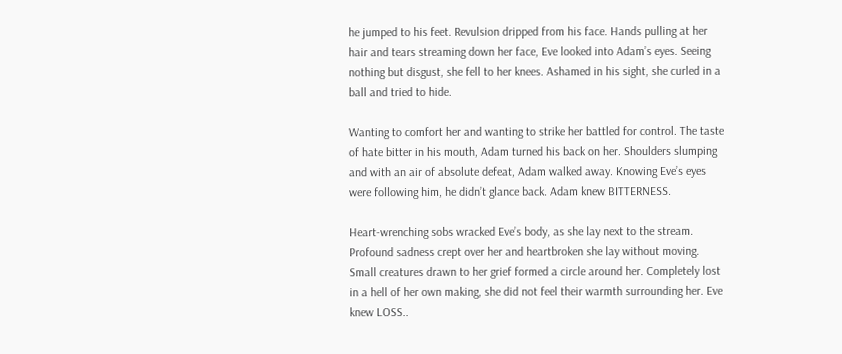he jumped to his feet. Revulsion dripped from his face. Hands pulling at her hair and tears streaming down her face, Eve looked into Adam’s eyes. Seeing nothing but disgust, she fell to her knees. Ashamed in his sight, she curled in a ball and tried to hide.

Wanting to comfort her and wanting to strike her battled for control. The taste of hate bitter in his mouth, Adam turned his back on her. Shoulders slumping and with an air of absolute defeat, Adam walked away. Knowing Eve’s eyes were following him, he didn’t glance back. Adam knew BITTERNESS.

Heart-wrenching sobs wracked Eve’s body, as she lay next to the stream. Profound sadness crept over her and heartbroken she lay without moving. Small creatures drawn to her grief formed a circle around her. Completely lost in a hell of her own making, she did not feel their warmth surrounding her. Eve knew LOSS..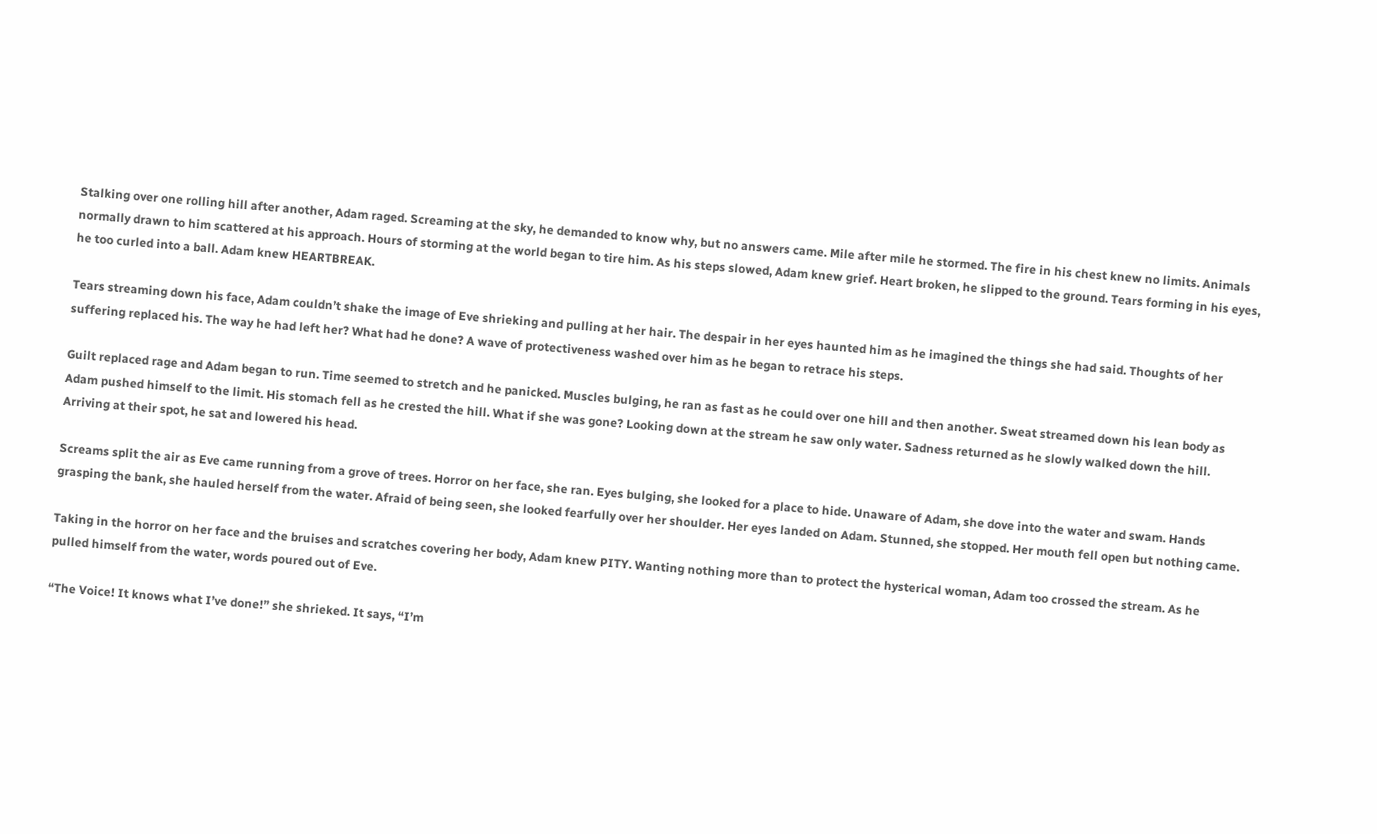Stalking over one rolling hill after another, Adam raged. Screaming at the sky, he demanded to know why, but no answers came. Mile after mile he stormed. The fire in his chest knew no limits. Animals normally drawn to him scattered at his approach. Hours of storming at the world began to tire him. As his steps slowed, Adam knew grief. Heart broken, he slipped to the ground. Tears forming in his eyes, he too curled into a ball. Adam knew HEARTBREAK.

Tears streaming down his face, Adam couldn’t shake the image of Eve shrieking and pulling at her hair. The despair in her eyes haunted him as he imagined the things she had said. Thoughts of her suffering replaced his. The way he had left her? What had he done? A wave of protectiveness washed over him as he began to retrace his steps.

Guilt replaced rage and Adam began to run. Time seemed to stretch and he panicked. Muscles bulging, he ran as fast as he could over one hill and then another. Sweat streamed down his lean body as Adam pushed himself to the limit. His stomach fell as he crested the hill. What if she was gone? Looking down at the stream he saw only water. Sadness returned as he slowly walked down the hill. Arriving at their spot, he sat and lowered his head.

Screams split the air as Eve came running from a grove of trees. Horror on her face, she ran. Eyes bulging, she looked for a place to hide. Unaware of Adam, she dove into the water and swam. Hands grasping the bank, she hauled herself from the water. Afraid of being seen, she looked fearfully over her shoulder. Her eyes landed on Adam. Stunned, she stopped. Her mouth fell open but nothing came.

Taking in the horror on her face and the bruises and scratches covering her body, Adam knew PITY. Wanting nothing more than to protect the hysterical woman, Adam too crossed the stream. As he pulled himself from the water, words poured out of Eve.

“The Voice! It knows what I’ve done!” she shrieked. It says, “I’m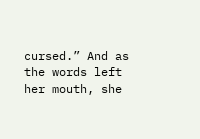cursed.” And as the words left her mouth, she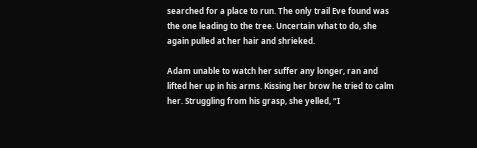searched for a place to run. The only trail Eve found was the one leading to the tree. Uncertain what to do, she again pulled at her hair and shrieked.

Adam unable to watch her suffer any longer, ran and lifted her up in his arms. Kissing her brow he tried to calm her. Struggling from his grasp, she yelled, “I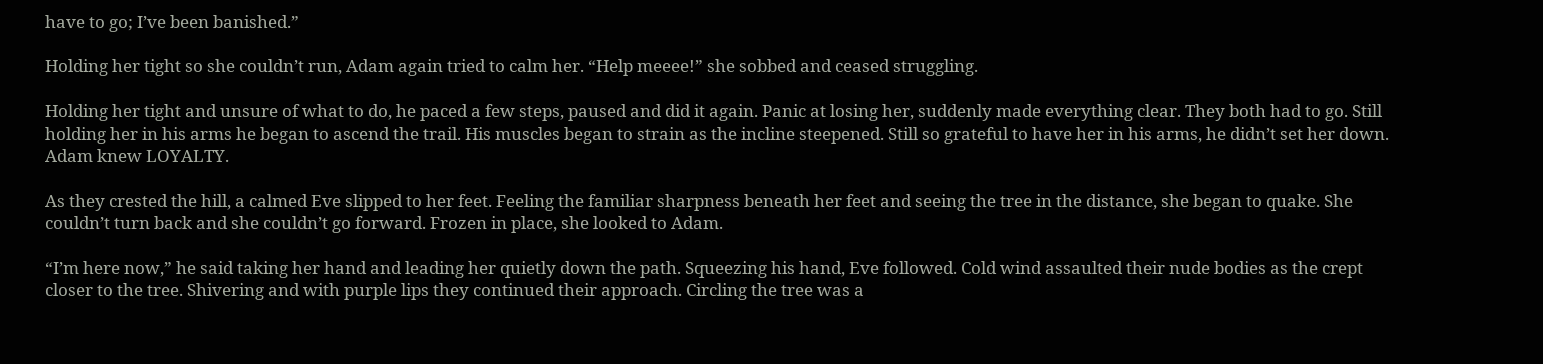have to go; I’ve been banished.”

Holding her tight so she couldn’t run, Adam again tried to calm her. “Help meeee!” she sobbed and ceased struggling.

Holding her tight and unsure of what to do, he paced a few steps, paused and did it again. Panic at losing her, suddenly made everything clear. They both had to go. Still holding her in his arms he began to ascend the trail. His muscles began to strain as the incline steepened. Still so grateful to have her in his arms, he didn’t set her down. Adam knew LOYALTY.

As they crested the hill, a calmed Eve slipped to her feet. Feeling the familiar sharpness beneath her feet and seeing the tree in the distance, she began to quake. She couldn’t turn back and she couldn’t go forward. Frozen in place, she looked to Adam.

“I’m here now,” he said taking her hand and leading her quietly down the path. Squeezing his hand, Eve followed. Cold wind assaulted their nude bodies as the crept closer to the tree. Shivering and with purple lips they continued their approach. Circling the tree was a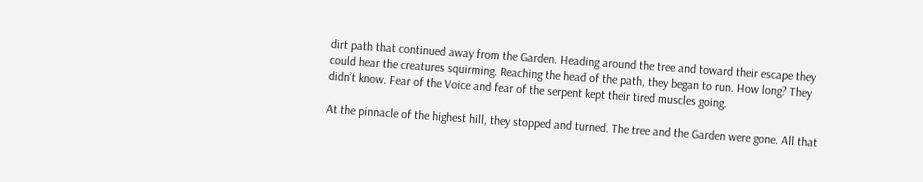dirt path that continued away from the Garden. Heading around the tree and toward their escape they could hear the creatures squirming. Reaching the head of the path, they began to run. How long? They didn’t know. Fear of the Voice and fear of the serpent kept their tired muscles going.

At the pinnacle of the highest hill, they stopped and turned. The tree and the Garden were gone. All that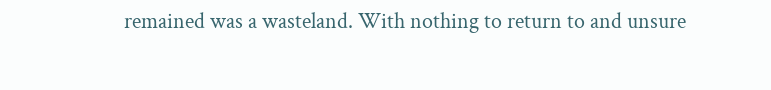remained was a wasteland. With nothing to return to and unsure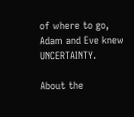of where to go, Adam and Eve knew UNCERTAINTY.

About the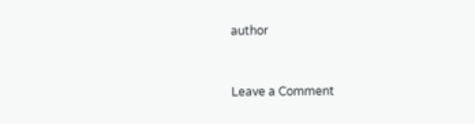author


Leave a Comment